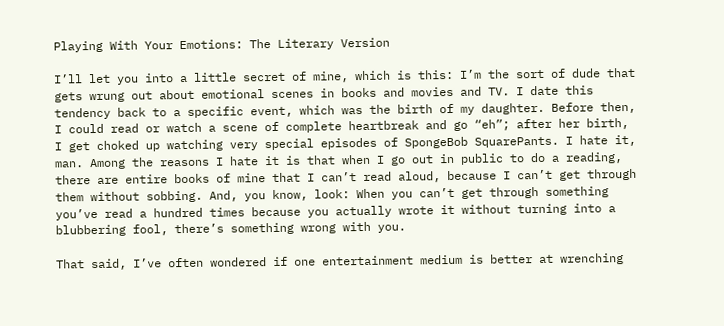Playing With Your Emotions: The Literary Version

I’ll let you into a little secret of mine, which is this: I’m the sort of dude that gets wrung out about emotional scenes in books and movies and TV. I date this tendency back to a specific event, which was the birth of my daughter. Before then, I could read or watch a scene of complete heartbreak and go “eh”; after her birth, I get choked up watching very special episodes of SpongeBob SquarePants. I hate it, man. Among the reasons I hate it is that when I go out in public to do a reading, there are entire books of mine that I can’t read aloud, because I can’t get through them without sobbing. And, you know, look: When you can’t get through something you’ve read a hundred times because you actually wrote it without turning into a blubbering fool, there’s something wrong with you.

That said, I’ve often wondered if one entertainment medium is better at wrenching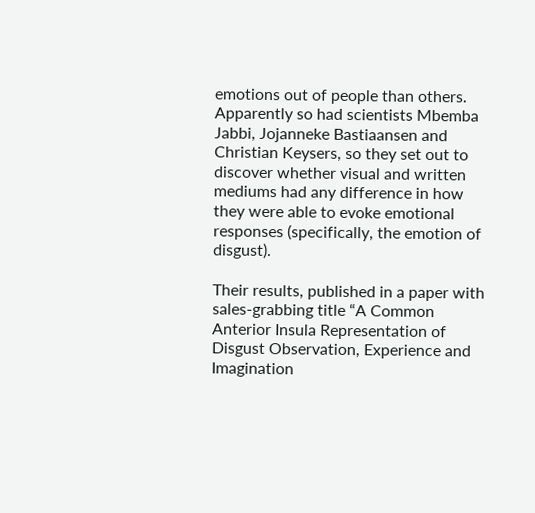emotions out of people than others. Apparently so had scientists Mbemba Jabbi, Jojanneke Bastiaansen and Christian Keysers, so they set out to discover whether visual and written mediums had any difference in how they were able to evoke emotional responses (specifically, the emotion of disgust).

Their results, published in a paper with sales-grabbing title “A Common Anterior Insula Representation of Disgust Observation, Experience and Imagination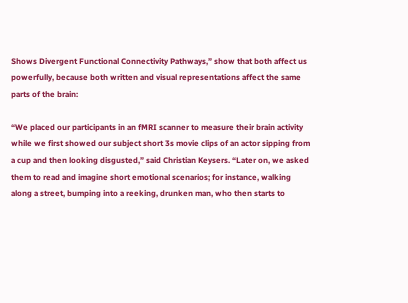Shows Divergent Functional Connectivity Pathways,” show that both affect us powerfully, because both written and visual representations affect the same parts of the brain:

“We placed our participants in an fMRI scanner to measure their brain activity while we first showed our subject short 3s movie clips of an actor sipping from a cup and then looking disgusted,” said Christian Keysers. “Later on, we asked them to read and imagine short emotional scenarios; for instance, walking along a street, bumping into a reeking, drunken man, who then starts to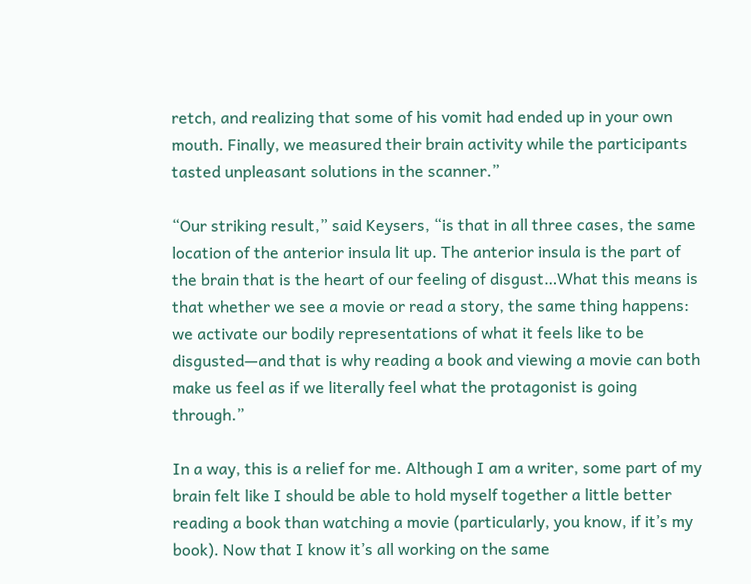retch, and realizing that some of his vomit had ended up in your own mouth. Finally, we measured their brain activity while the participants tasted unpleasant solutions in the scanner.”

“Our striking result,” said Keysers, “is that in all three cases, the same location of the anterior insula lit up. The anterior insula is the part of the brain that is the heart of our feeling of disgust…What this means is that whether we see a movie or read a story, the same thing happens: we activate our bodily representations of what it feels like to be disgusted—and that is why reading a book and viewing a movie can both make us feel as if we literally feel what the protagonist is going through.”

In a way, this is a relief for me. Although I am a writer, some part of my brain felt like I should be able to hold myself together a little better reading a book than watching a movie (particularly, you know, if it’s my book). Now that I know it’s all working on the same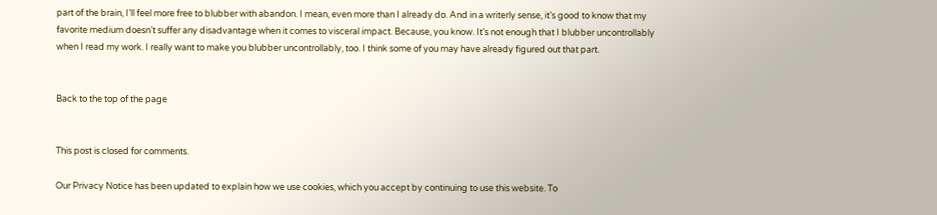part of the brain, I’ll feel more free to blubber with abandon. I mean, even more than I already do. And in a writerly sense, it’s good to know that my favorite medium doesn’t suffer any disadvantage when it comes to visceral impact. Because, you know. It’s not enough that I blubber uncontrollably when I read my work. I really want to make you blubber uncontrollably, too. I think some of you may have already figured out that part.


Back to the top of the page


This post is closed for comments.

Our Privacy Notice has been updated to explain how we use cookies, which you accept by continuing to use this website. To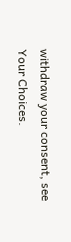withdraw your consent, see Your Choices.